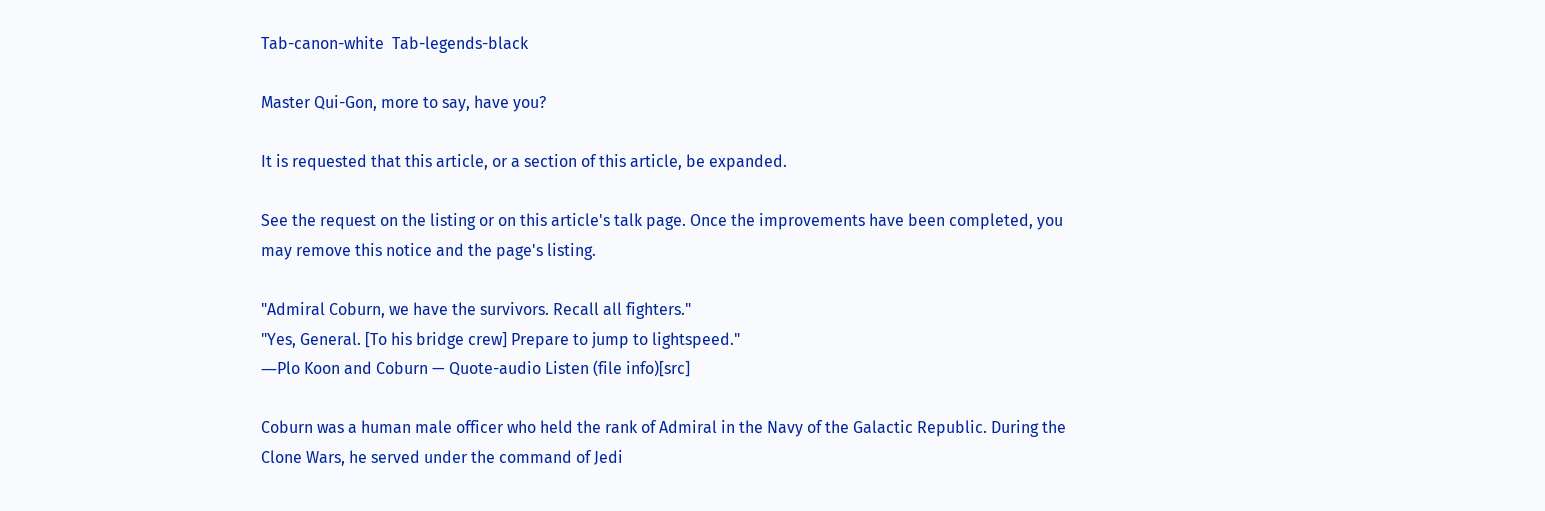Tab-canon-white  Tab-legends-black

Master Qui-Gon, more to say, have you?

It is requested that this article, or a section of this article, be expanded.

See the request on the listing or on this article's talk page. Once the improvements have been completed, you may remove this notice and the page's listing.

"Admiral Coburn, we have the survivors. Recall all fighters."
"Yes, General. [To his bridge crew] Prepare to jump to lightspeed."
―Plo Koon and Coburn — Quote-audio Listen (file info)[src]

Coburn was a human male officer who held the rank of Admiral in the Navy of the Galactic Republic. During the Clone Wars, he served under the command of Jedi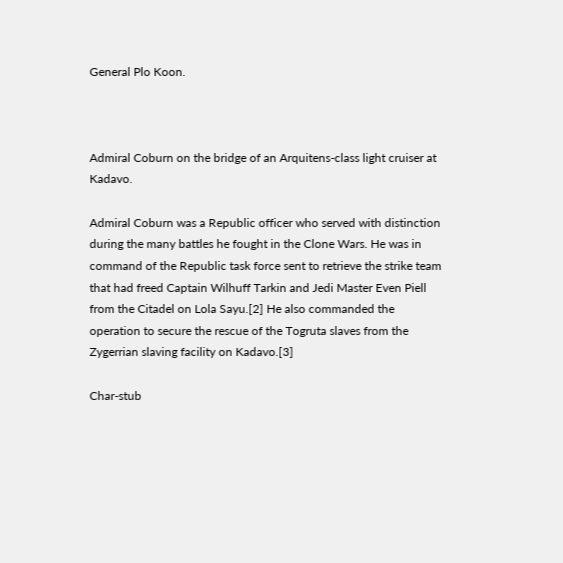General Plo Koon.



Admiral Coburn on the bridge of an Arquitens-class light cruiser at Kadavo.

Admiral Coburn was a Republic officer who served with distinction during the many battles he fought in the Clone Wars. He was in command of the Republic task force sent to retrieve the strike team that had freed Captain Wilhuff Tarkin and Jedi Master Even Piell from the Citadel on Lola Sayu.[2] He also commanded the operation to secure the rescue of the Togruta slaves from the Zygerrian slaving facility on Kadavo.[3]

Char-stub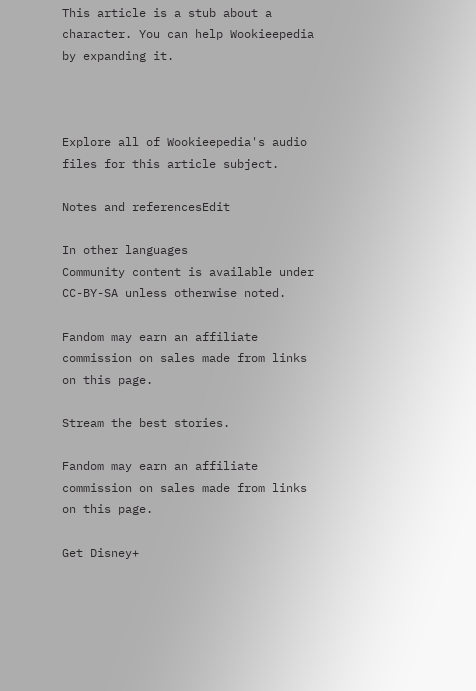This article is a stub about a character. You can help Wookieepedia by expanding it.



Explore all of Wookieepedia's audio files for this article subject.

Notes and referencesEdit

In other languages
Community content is available under CC-BY-SA unless otherwise noted.

Fandom may earn an affiliate commission on sales made from links on this page.

Stream the best stories.

Fandom may earn an affiliate commission on sales made from links on this page.

Get Disney+